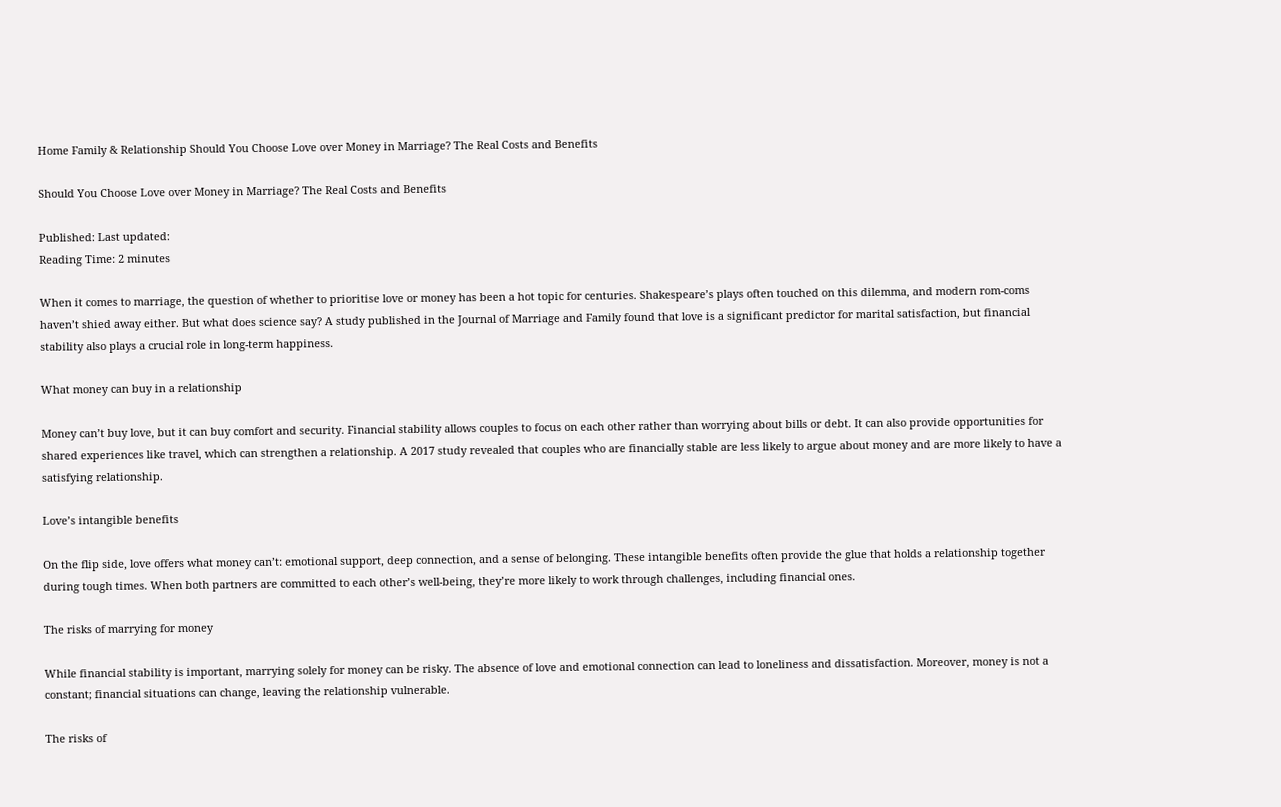Home Family & Relationship Should You Choose Love over Money in Marriage? The Real Costs and Benefits

Should You Choose Love over Money in Marriage? The Real Costs and Benefits

Published: Last updated:
Reading Time: 2 minutes

When it comes to marriage, the question of whether to prioritise love or money has been a hot topic for centuries. Shakespeare’s plays often touched on this dilemma, and modern rom-coms haven’t shied away either. But what does science say? A study published in the Journal of Marriage and Family found that love is a significant predictor for marital satisfaction, but financial stability also plays a crucial role in long-term happiness.

What money can buy in a relationship

Money can’t buy love, but it can buy comfort and security. Financial stability allows couples to focus on each other rather than worrying about bills or debt. It can also provide opportunities for shared experiences like travel, which can strengthen a relationship. A 2017 study revealed that couples who are financially stable are less likely to argue about money and are more likely to have a satisfying relationship.

Love’s intangible benefits

On the flip side, love offers what money can’t: emotional support, deep connection, and a sense of belonging. These intangible benefits often provide the glue that holds a relationship together during tough times. When both partners are committed to each other’s well-being, they’re more likely to work through challenges, including financial ones.

The risks of marrying for money

While financial stability is important, marrying solely for money can be risky. The absence of love and emotional connection can lead to loneliness and dissatisfaction. Moreover, money is not a constant; financial situations can change, leaving the relationship vulnerable.

The risks of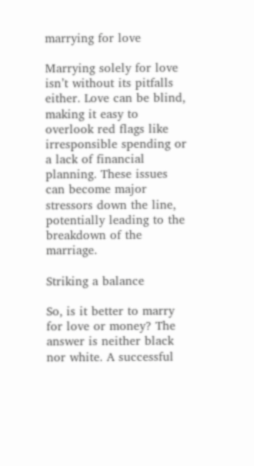marrying for love

Marrying solely for love isn’t without its pitfalls either. Love can be blind, making it easy to overlook red flags like irresponsible spending or a lack of financial planning. These issues can become major stressors down the line, potentially leading to the breakdown of the marriage.

Striking a balance

So, is it better to marry for love or money? The answer is neither black nor white. A successful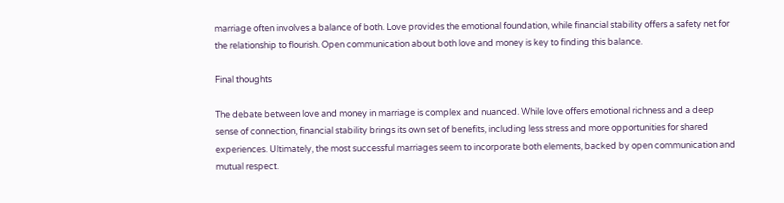marriage often involves a balance of both. Love provides the emotional foundation, while financial stability offers a safety net for the relationship to flourish. Open communication about both love and money is key to finding this balance.

Final thoughts

The debate between love and money in marriage is complex and nuanced. While love offers emotional richness and a deep sense of connection, financial stability brings its own set of benefits, including less stress and more opportunities for shared experiences. Ultimately, the most successful marriages seem to incorporate both elements, backed by open communication and mutual respect.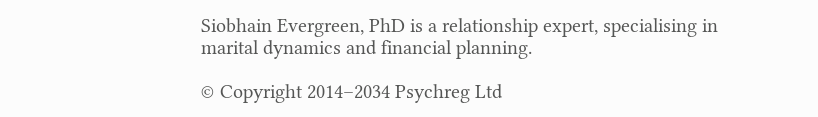Siobhain Evergreen, PhD is a relationship expert, specialising in marital dynamics and financial planning.

© Copyright 2014–2034 Psychreg Ltd